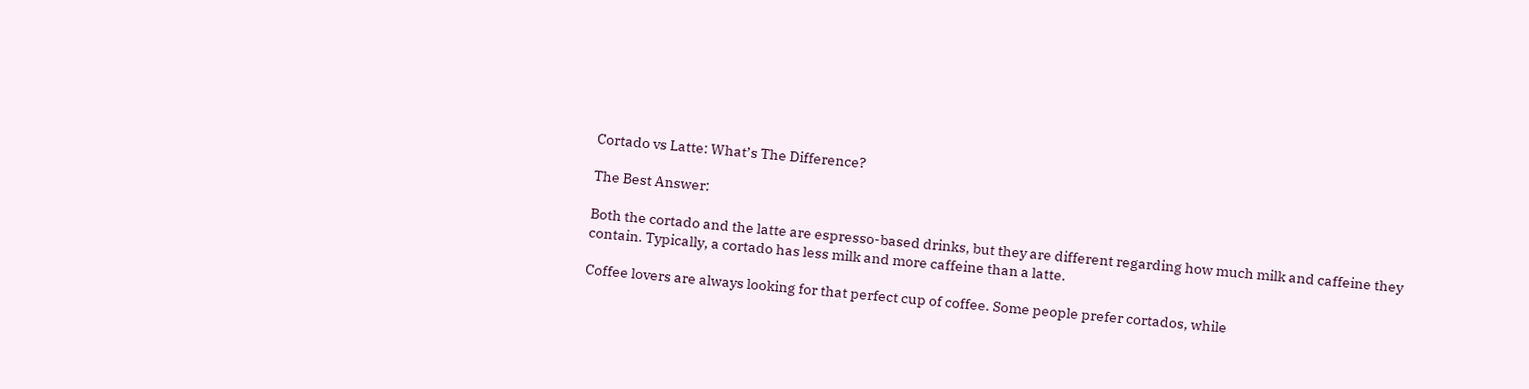Cortado vs Latte: What’s The Difference?

The Best Answer:

Both the cortado and the latte are espresso-based drinks, but they are different regarding how much milk and caffeine they contain. Typically, a cortado has less milk and more caffeine than a latte.

Coffee lovers are always looking for that perfect cup of coffee. Some people prefer cortados, while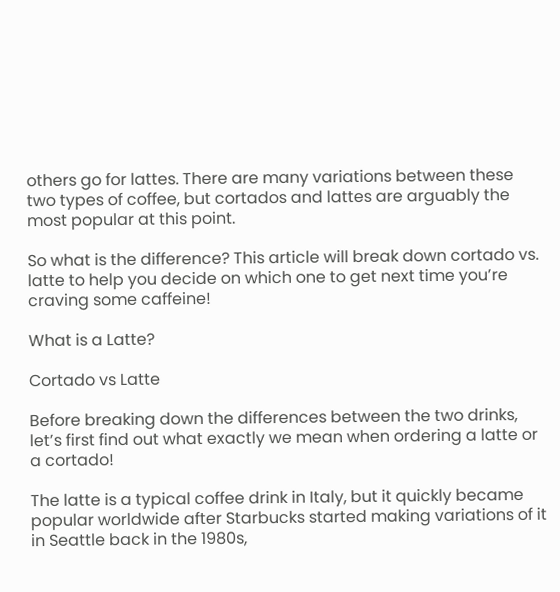others go for lattes. There are many variations between these two types of coffee, but cortados and lattes are arguably the most popular at this point.

So what is the difference? This article will break down cortado vs. latte to help you decide on which one to get next time you’re craving some caffeine!

What is a Latte?

Cortado vs Latte

Before breaking down the differences between the two drinks, let’s first find out what exactly we mean when ordering a latte or a cortado!

The latte is a typical coffee drink in Italy, but it quickly became popular worldwide after Starbucks started making variations of it in Seattle back in the 1980s,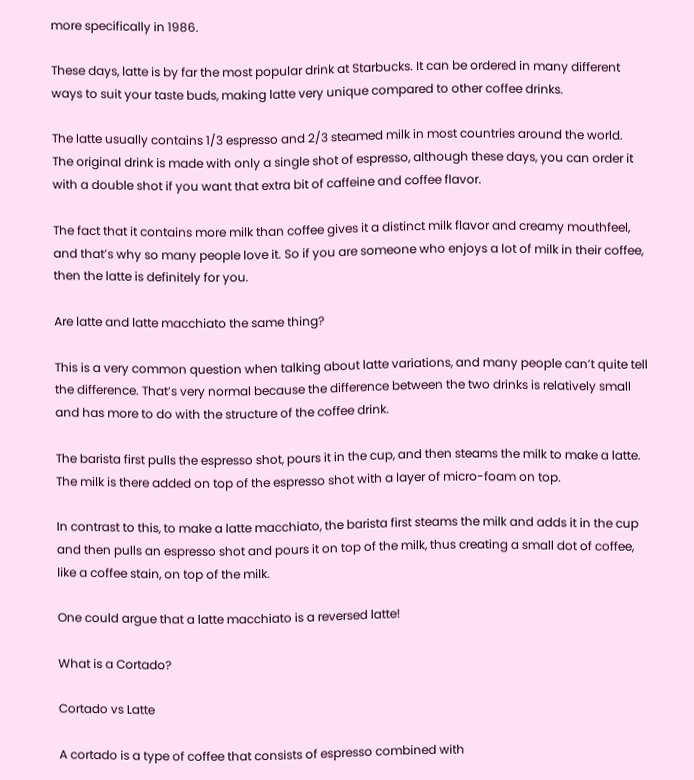more specifically in 1986.

These days, latte is by far the most popular drink at Starbucks. It can be ordered in many different ways to suit your taste buds, making latte very unique compared to other coffee drinks.

The latte usually contains 1/3 espresso and 2/3 steamed milk in most countries around the world. The original drink is made with only a single shot of espresso, although these days, you can order it with a double shot if you want that extra bit of caffeine and coffee flavor.

The fact that it contains more milk than coffee gives it a distinct milk flavor and creamy mouthfeel, and that’s why so many people love it. So if you are someone who enjoys a lot of milk in their coffee, then the latte is definitely for you.

Are latte and latte macchiato the same thing?

This is a very common question when talking about latte variations, and many people can’t quite tell the difference. That’s very normal because the difference between the two drinks is relatively small and has more to do with the structure of the coffee drink.

The barista first pulls the espresso shot, pours it in the cup, and then steams the milk to make a latte. The milk is there added on top of the espresso shot with a layer of micro-foam on top.

In contrast to this, to make a latte macchiato, the barista first steams the milk and adds it in the cup and then pulls an espresso shot and pours it on top of the milk, thus creating a small dot of coffee, like a coffee stain, on top of the milk.

One could argue that a latte macchiato is a reversed latte!

What is a Cortado?

Cortado vs Latte

A cortado is a type of coffee that consists of espresso combined with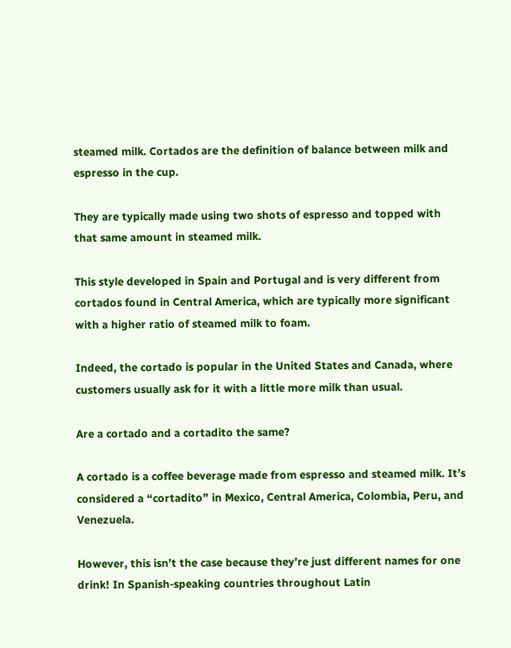steamed milk. Cortados are the definition of balance between milk and espresso in the cup.

They are typically made using two shots of espresso and topped with that same amount in steamed milk.

This style developed in Spain and Portugal and is very different from cortados found in Central America, which are typically more significant with a higher ratio of steamed milk to foam.

Indeed, the cortado is popular in the United States and Canada, where customers usually ask for it with a little more milk than usual.

Are a cortado and a cortadito the same?

A cortado is a coffee beverage made from espresso and steamed milk. It’s considered a “cortadito” in Mexico, Central America, Colombia, Peru, and Venezuela.

However, this isn’t the case because they’re just different names for one drink! In Spanish-speaking countries throughout Latin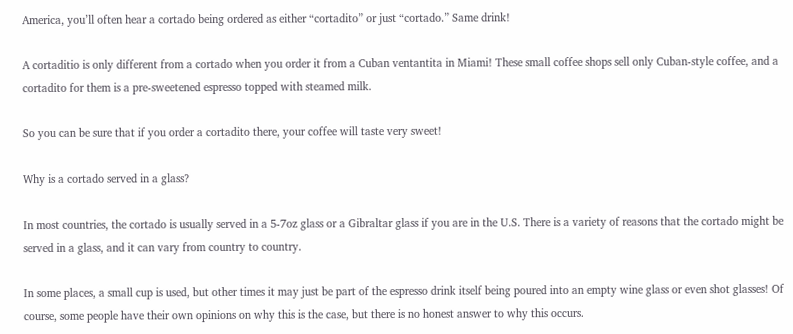America, you’ll often hear a cortado being ordered as either “cortadito” or just “cortado.” Same drink!

A cortaditio is only different from a cortado when you order it from a Cuban ventantita in Miami! These small coffee shops sell only Cuban-style coffee, and a cortadito for them is a pre-sweetened espresso topped with steamed milk.

So you can be sure that if you order a cortadito there, your coffee will taste very sweet!

Why is a cortado served in a glass?

In most countries, the cortado is usually served in a 5-7oz glass or a Gibraltar glass if you are in the U.S. There is a variety of reasons that the cortado might be served in a glass, and it can vary from country to country.

In some places, a small cup is used, but other times it may just be part of the espresso drink itself being poured into an empty wine glass or even shot glasses! Of course, some people have their own opinions on why this is the case, but there is no honest answer to why this occurs.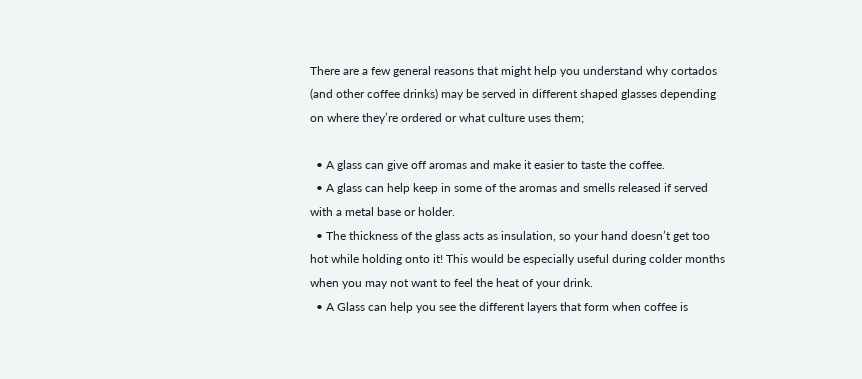There are a few general reasons that might help you understand why cortados (and other coffee drinks) may be served in different shaped glasses depending on where they’re ordered or what culture uses them;

  • A glass can give off aromas and make it easier to taste the coffee.
  • A glass can help keep in some of the aromas and smells released if served with a metal base or holder.
  • The thickness of the glass acts as insulation, so your hand doesn’t get too hot while holding onto it! This would be especially useful during colder months when you may not want to feel the heat of your drink.
  • A Glass can help you see the different layers that form when coffee is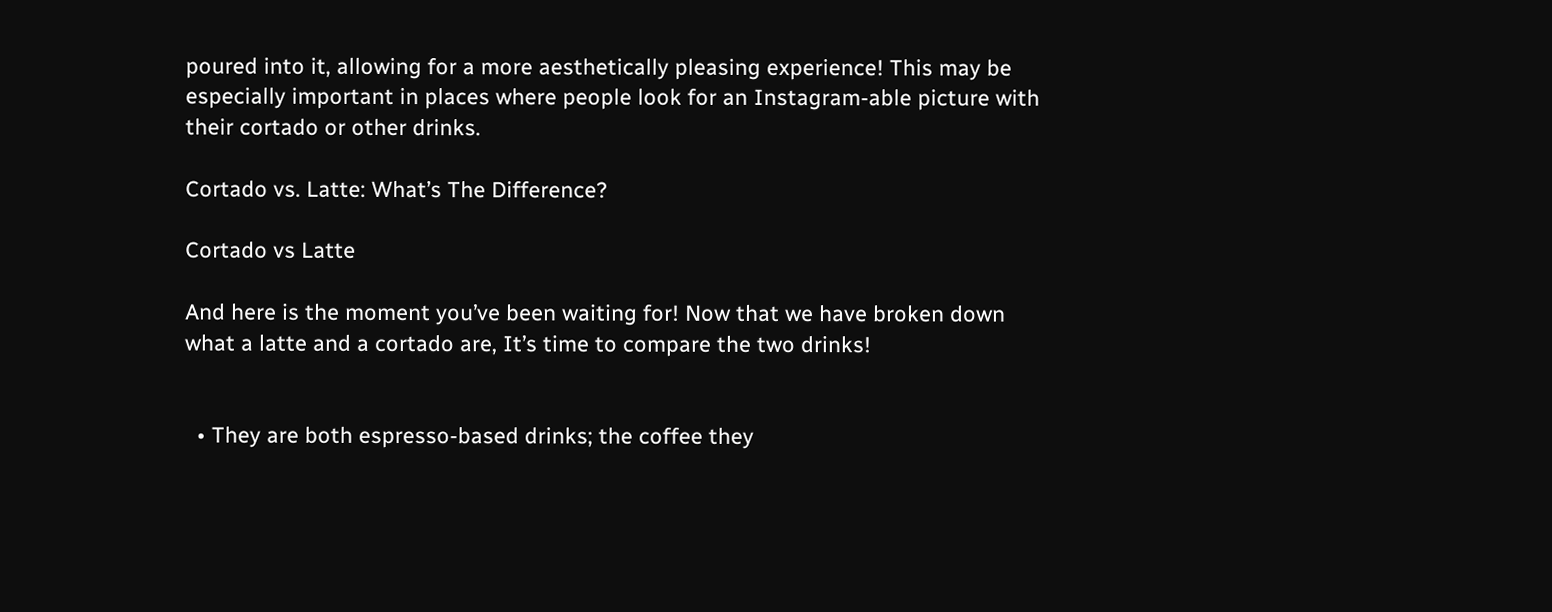poured into it, allowing for a more aesthetically pleasing experience! This may be especially important in places where people look for an Instagram-able picture with their cortado or other drinks.

Cortado vs. Latte: What’s The Difference?

Cortado vs Latte

And here is the moment you’ve been waiting for! Now that we have broken down what a latte and a cortado are, It’s time to compare the two drinks!


  • They are both espresso-based drinks; the coffee they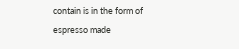contain is in the form of espresso made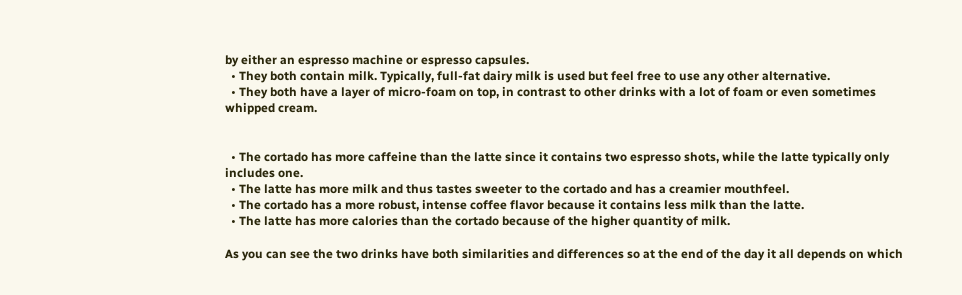by either an espresso machine or espresso capsules.
  • They both contain milk. Typically, full-fat dairy milk is used but feel free to use any other alternative.
  • They both have a layer of micro-foam on top, in contrast to other drinks with a lot of foam or even sometimes whipped cream.


  • The cortado has more caffeine than the latte since it contains two espresso shots, while the latte typically only includes one.
  • The latte has more milk and thus tastes sweeter to the cortado and has a creamier mouthfeel.
  • The cortado has a more robust, intense coffee flavor because it contains less milk than the latte.
  • The latte has more calories than the cortado because of the higher quantity of milk.

As you can see the two drinks have both similarities and differences so at the end of the day it all depends on which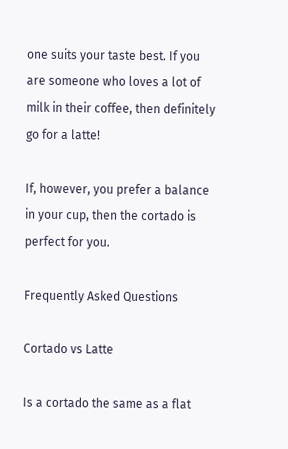one suits your taste best. If you are someone who loves a lot of milk in their coffee, then definitely go for a latte!

If, however, you prefer a balance in your cup, then the cortado is perfect for you.

Frequently Asked Questions

Cortado vs Latte

Is a cortado the same as a flat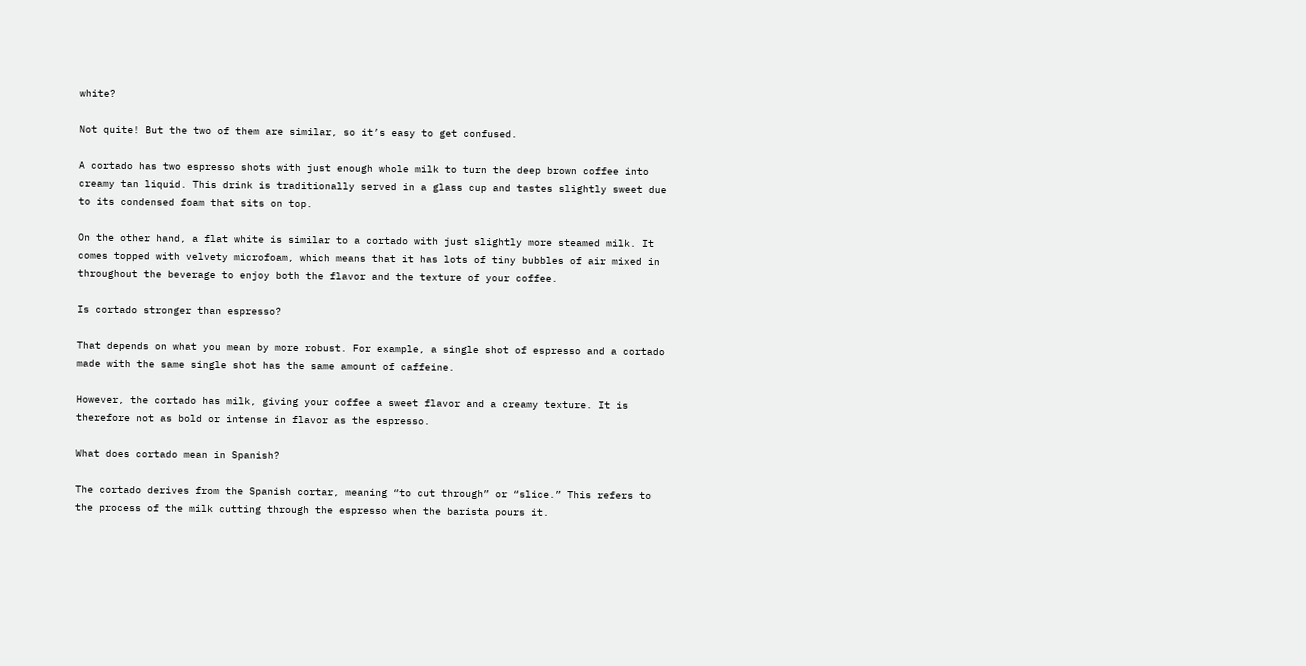white?

Not quite! But the two of them are similar, so it’s easy to get confused.

A cortado has two espresso shots with just enough whole milk to turn the deep brown coffee into creamy tan liquid. This drink is traditionally served in a glass cup and tastes slightly sweet due to its condensed foam that sits on top.

On the other hand, a flat white is similar to a cortado with just slightly more steamed milk. It comes topped with velvety microfoam, which means that it has lots of tiny bubbles of air mixed in throughout the beverage to enjoy both the flavor and the texture of your coffee.

Is cortado stronger than espresso?

That depends on what you mean by more robust. For example, a single shot of espresso and a cortado made with the same single shot has the same amount of caffeine.

However, the cortado has milk, giving your coffee a sweet flavor and a creamy texture. It is therefore not as bold or intense in flavor as the espresso.

What does cortado mean in Spanish?

The cortado derives from the Spanish cortar, meaning “to cut through” or “slice.” This refers to the process of the milk cutting through the espresso when the barista pours it.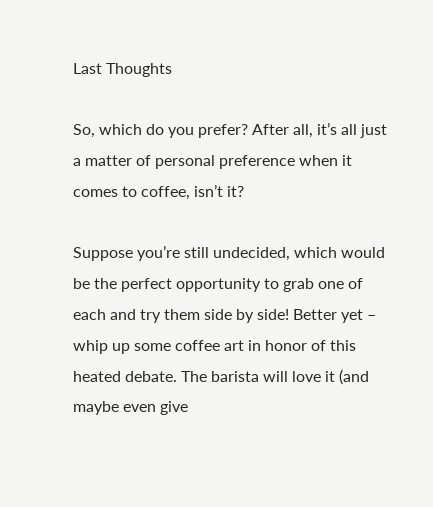Last Thoughts

So, which do you prefer? After all, it’s all just a matter of personal preference when it comes to coffee, isn’t it?

Suppose you’re still undecided, which would be the perfect opportunity to grab one of each and try them side by side! Better yet – whip up some coffee art in honor of this heated debate. The barista will love it (and maybe even give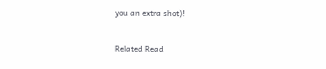you an extra shot)!

Related Read